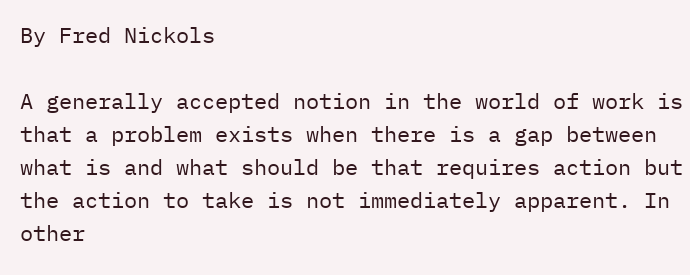By Fred Nickols

A generally accepted notion in the world of work is that a problem exists when there is a gap between what is and what should be that requires action but the action to take is not immediately apparent. In other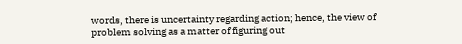words, there is uncertainty regarding action; hence, the view of problem solving as a matter of figuring out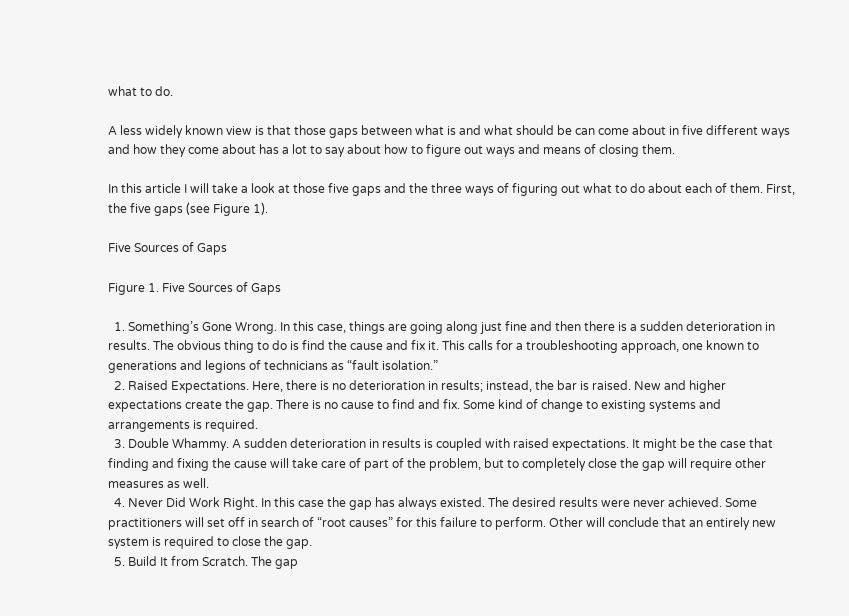what to do.

A less widely known view is that those gaps between what is and what should be can come about in five different ways and how they come about has a lot to say about how to figure out ways and means of closing them.

In this article I will take a look at those five gaps and the three ways of figuring out what to do about each of them. First, the five gaps (see Figure 1).

Five Sources of Gaps

Figure 1. Five Sources of Gaps

  1. Something’s Gone Wrong. In this case, things are going along just fine and then there is a sudden deterioration in results. The obvious thing to do is find the cause and fix it. This calls for a troubleshooting approach, one known to generations and legions of technicians as “fault isolation.”
  2. Raised Expectations. Here, there is no deterioration in results; instead, the bar is raised. New and higher expectations create the gap. There is no cause to find and fix. Some kind of change to existing systems and arrangements is required.
  3. Double Whammy. A sudden deterioration in results is coupled with raised expectations. It might be the case that finding and fixing the cause will take care of part of the problem, but to completely close the gap will require other measures as well.
  4. Never Did Work Right. In this case the gap has always existed. The desired results were never achieved. Some practitioners will set off in search of “root causes” for this failure to perform. Other will conclude that an entirely new system is required to close the gap.
  5. Build It from Scratch. The gap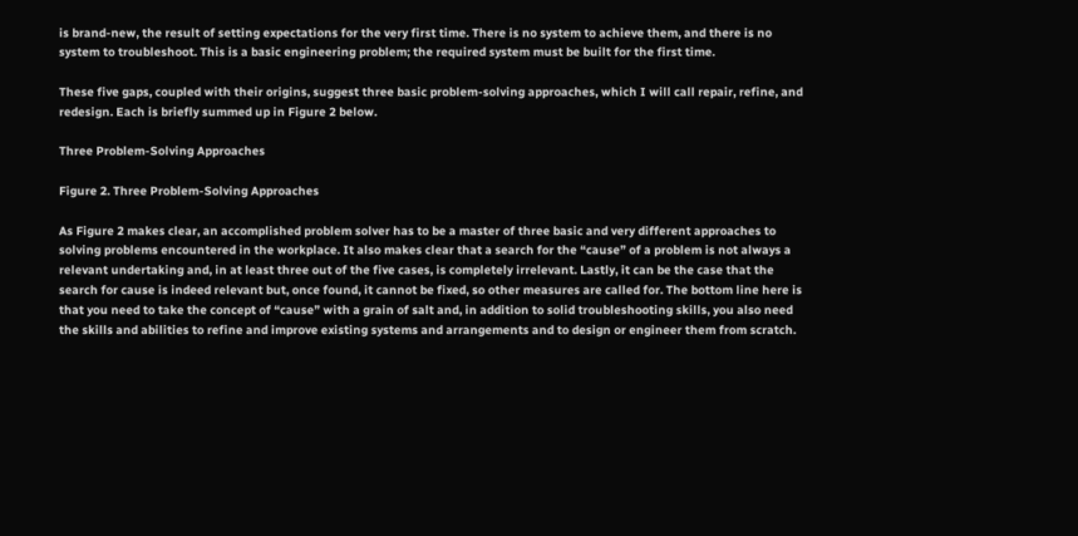is brand-new, the result of setting expectations for the very first time. There is no system to achieve them, and there is no system to troubleshoot. This is a basic engineering problem; the required system must be built for the first time.

These five gaps, coupled with their origins, suggest three basic problem-solving approaches, which I will call repair, refine, and redesign. Each is briefly summed up in Figure 2 below.

Three Problem-Solving Approaches

Figure 2. Three Problem-Solving Approaches

As Figure 2 makes clear, an accomplished problem solver has to be a master of three basic and very different approaches to solving problems encountered in the workplace. It also makes clear that a search for the “cause” of a problem is not always a relevant undertaking and, in at least three out of the five cases, is completely irrelevant. Lastly, it can be the case that the search for cause is indeed relevant but, once found, it cannot be fixed, so other measures are called for. The bottom line here is that you need to take the concept of “cause” with a grain of salt and, in addition to solid troubleshooting skills, you also need the skills and abilities to refine and improve existing systems and arrangements and to design or engineer them from scratch.